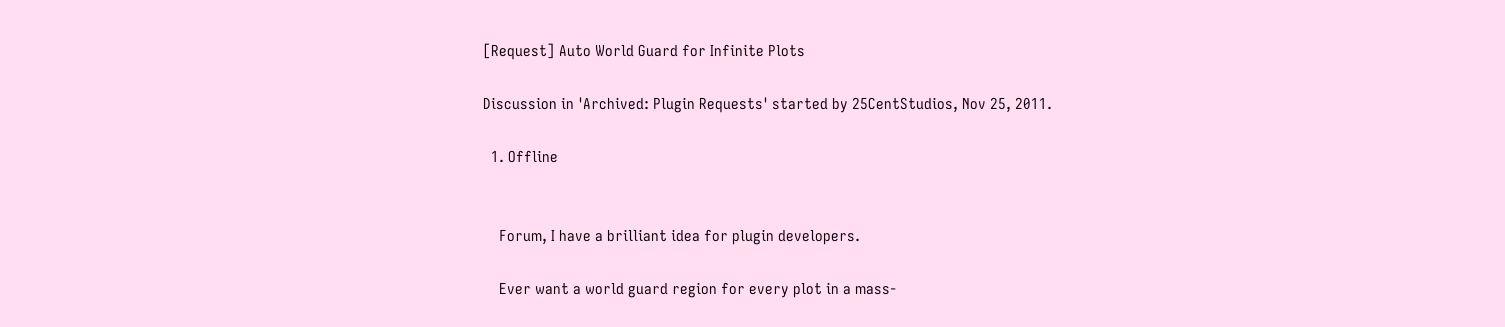[Request] Auto World Guard for Infinite Plots

Discussion in 'Archived: Plugin Requests' started by 25CentStudios, Nov 25, 2011.

  1. Offline


    Forum, I have a brilliant idea for plugin developers.

    Ever want a world guard region for every plot in a mass-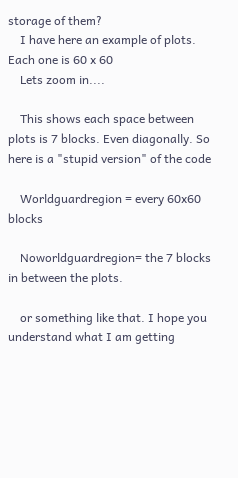storage of them?
    I have here an example of plots. Each one is 60 x 60
    Lets zoom in....

    This shows each space between plots is 7 blocks. Even diagonally. So here is a "stupid version" of the code

    Worldguardregion = every 60x60 blocks

    Noworldguardregion= the 7 blocks in between the plots.

    or something like that. I hope you understand what I am getting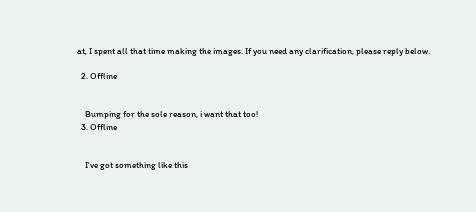at, I spent all that time making the images. If you need any clarification, please reply below.

  2. Offline


    Bumping for the sole reason, i want that too!
  3. Offline


    I've got something like this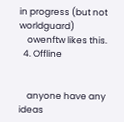in progress (but not worldguard)
    owenftw likes this.
  4. Offline


    anyone have any ideas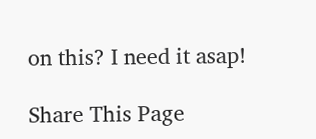on this? I need it asap!

Share This Page